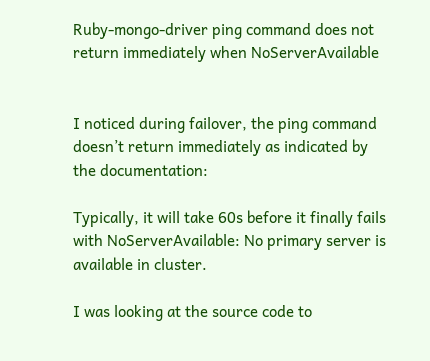Ruby-mongo-driver ping command does not return immediately when NoServerAvailable


I noticed during failover, the ping command doesn’t return immediately as indicated by the documentation:

Typically, it will take 60s before it finally fails with NoServerAvailable: No primary server is available in cluster.

I was looking at the source code to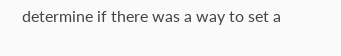determine if there was a way to set a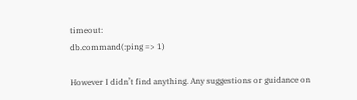timeout:
db.command(:ping => 1)

However I didn’t find anything. Any suggestions or guidance on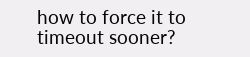how to force it to timeout sooner?